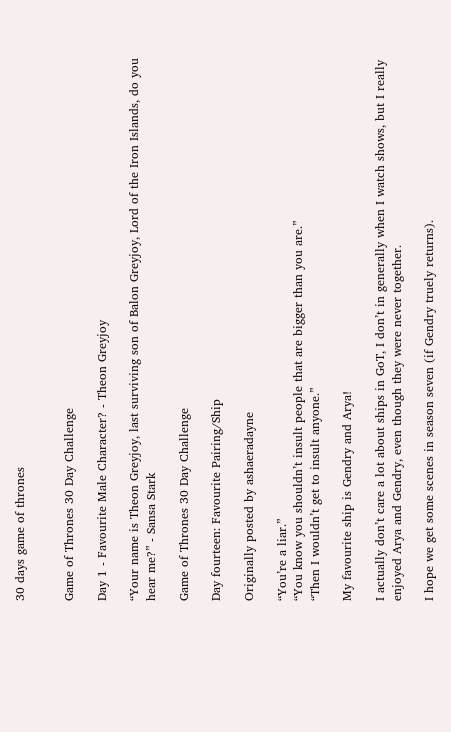30 days game of thrones


Game of Thrones 30 Day Challenge

Day 1 - Favourite Male Character? - Theon Greyjoy

“Your name is Theon Greyjoy, last surviving son of Balon Greyjoy, Lord of the Iron Islands, do you hear me?” - Sansa Stark

Game of Thrones 30 Day Challenge

Day fourteen: Favourite Pairing/Ship

Originally posted by ashaeradayne

“You’re a liar.”
“You know you shouldn’t insult people that are bigger than you are.”
“Then I wouldn’t get to insult anyone.”

My favourite ship is Gendry and Arya!

I actually don’t care a lot about ships in GoT, I don’t in generally when I watch shows, but I really enjoyed Arya and Gendry, even though they were never together.

I hope we get some scenes in season seven (if Gendry truely returns).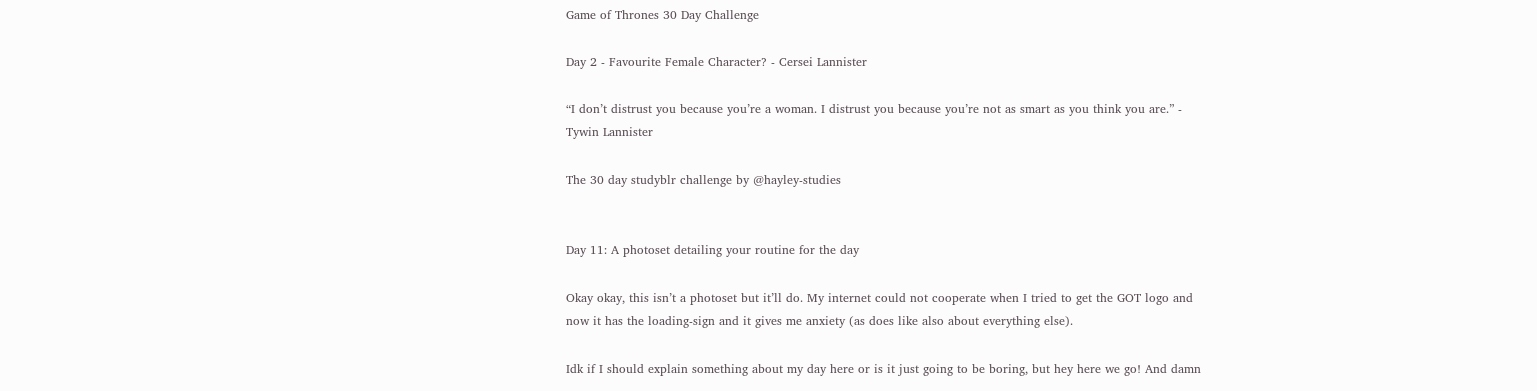Game of Thrones 30 Day Challenge

Day 2 - Favourite Female Character? - Cersei Lannister

“I don’t distrust you because you’re a woman. I distrust you because you’re not as smart as you think you are.” - Tywin Lannister

The 30 day studyblr challenge by @hayley-studies


Day 11: A photoset detailing your routine for the day

Okay okay, this isn’t a photoset but it’ll do. My internet could not cooperate when I tried to get the GOT logo and now it has the loading-sign and it gives me anxiety (as does like also about everything else).

Idk if I should explain something about my day here or is it just going to be boring, but hey here we go! And damn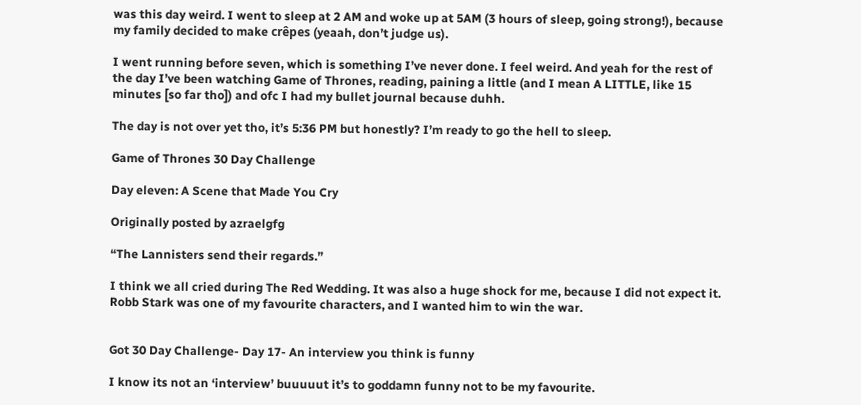was this day weird. I went to sleep at 2 AM and woke up at 5AM (3 hours of sleep, going strong!), because my family decided to make crêpes (yeaah, don’t judge us).

I went running before seven, which is something I’ve never done. I feel weird. And yeah for the rest of the day I’ve been watching Game of Thrones, reading, paining a little (and I mean A LITTLE, like 15 minutes [so far tho]) and ofc I had my bullet journal because duhh.

The day is not over yet tho, it’s 5:36 PM but honestly? I’m ready to go the hell to sleep.

Game of Thrones 30 Day Challenge

Day eleven: A Scene that Made You Cry

Originally posted by azraelgfg

“The Lannisters send their regards.”

I think we all cried during The Red Wedding. It was also a huge shock for me, because I did not expect it. Robb Stark was one of my favourite characters, and I wanted him to win the war.


Got 30 Day Challenge- Day 17- An interview you think is funny

I know its not an ‘interview’ buuuuut it’s to goddamn funny not to be my favourite.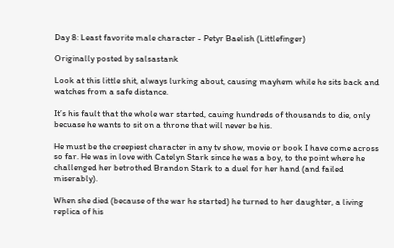Day 8: Least favorite male character - Petyr Baelish (Littlefinger)

Originally posted by salsastank

Look at this little shit, always lurking about, causing mayhem while he sits back and watches from a safe distance.

It’s his fault that the whole war started, cauing hundreds of thousands to die, only becuase he wants to sit on a throne that will never be his.

He must be the creepiest character in any tv show, movie or book I have come across so far. He was in love with Catelyn Stark since he was a boy, to the point where he challenged her betrothed Brandon Stark to a duel for her hand (and failed miserably).

When she died (because of the war he started) he turned to her daughter, a living replica of his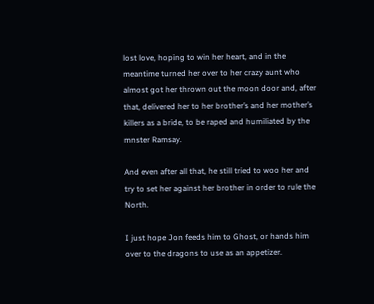lost love, hoping to win her heart, and in the meantime turned her over to her crazy aunt who almost got her thrown out the moon door and, after that, delivered her to her brother’s and her mother’s killers as a bride, to be raped and humiliated by the mnster Ramsay.

And even after all that, he still tried to woo her and try to set her against her brother in order to rule the North.

I just hope Jon feeds him to Ghost, or hands him over to the dragons to use as an appetizer.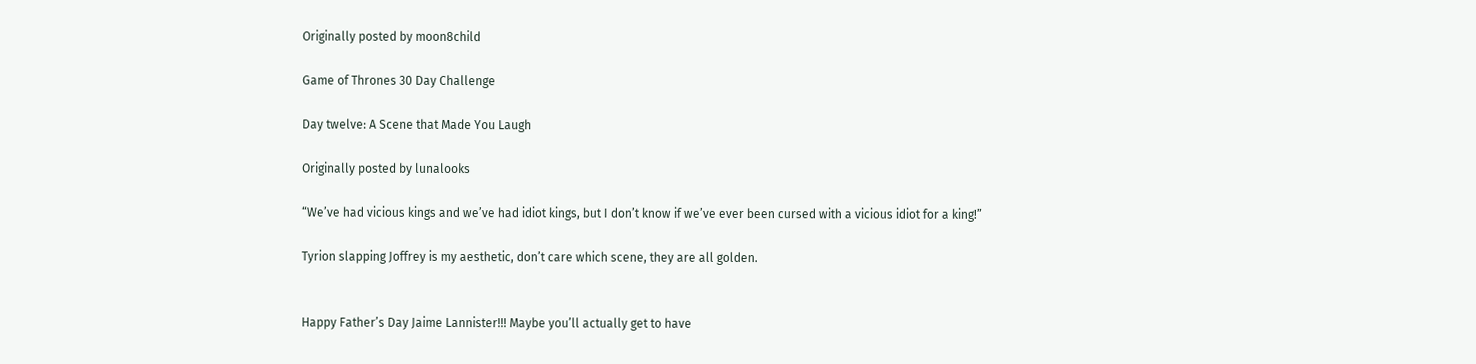Originally posted by moon8child

Game of Thrones 30 Day Challenge

Day twelve: A Scene that Made You Laugh

Originally posted by lunalooks

“We’ve had vicious kings and we’ve had idiot kings, but I don’t know if we’ve ever been cursed with a vicious idiot for a king!”

Tyrion slapping Joffrey is my aesthetic, don’t care which scene, they are all golden.


Happy Father’s Day Jaime Lannister!!! Maybe you’ll actually get to have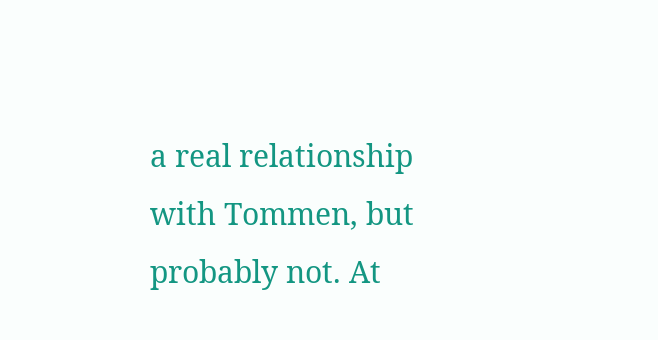a real relationship with Tommen, but probably not. At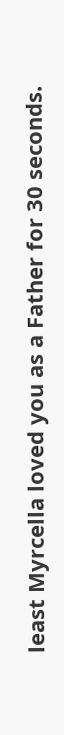least Myrcella loved you as a Father for 30 seconds.